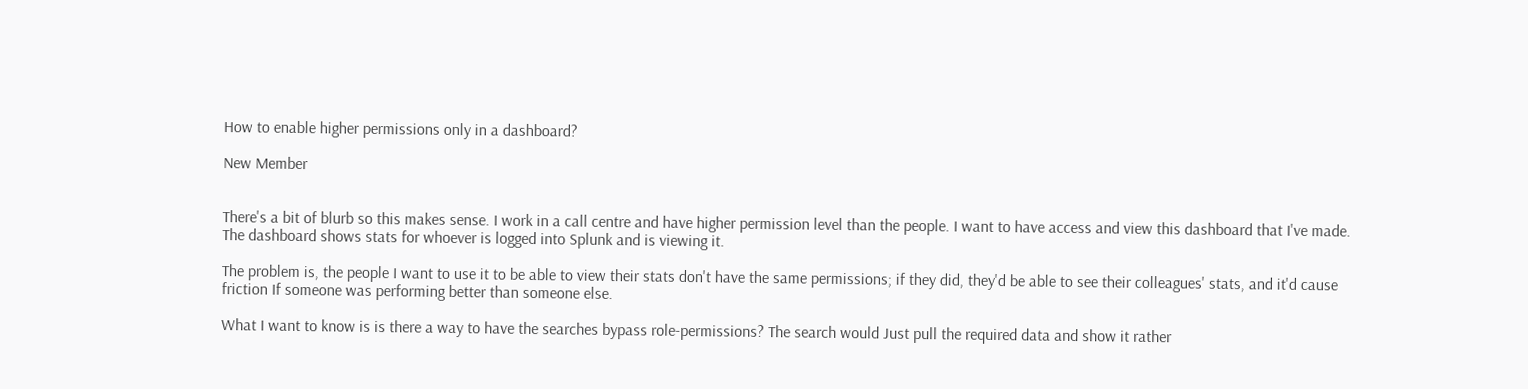How to enable higher permissions only in a dashboard?

New Member


There's a bit of blurb so this makes sense. I work in a call centre and have higher permission level than the people. I want to have access and view this dashboard that I've made. The dashboard shows stats for whoever is logged into Splunk and is viewing it.

The problem is, the people I want to use it to be able to view their stats don't have the same permissions; if they did, they'd be able to see their colleagues' stats, and it'd cause friction If someone was performing better than someone else.

What I want to know is is there a way to have the searches bypass role-permissions? The search would Just pull the required data and show it rather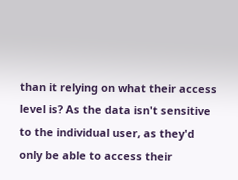than it relying on what their access level is? As the data isn't sensitive to the individual user, as they'd only be able to access their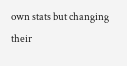own stats but changing their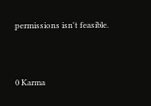permissions isn't feasible.


0 Karma